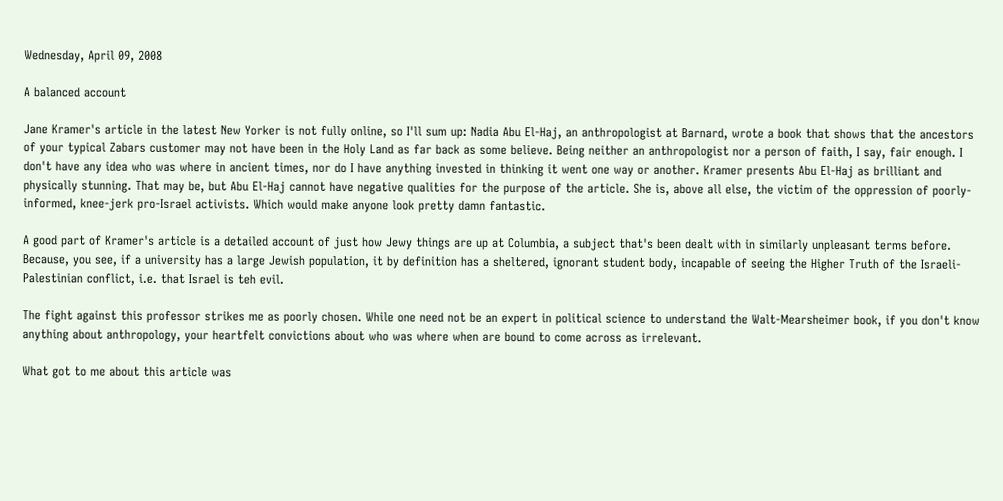Wednesday, April 09, 2008

A balanced account

Jane Kramer's article in the latest New Yorker is not fully online, so I'll sum up: Nadia Abu El-Haj, an anthropologist at Barnard, wrote a book that shows that the ancestors of your typical Zabars customer may not have been in the Holy Land as far back as some believe. Being neither an anthropologist nor a person of faith, I say, fair enough. I don't have any idea who was where in ancient times, nor do I have anything invested in thinking it went one way or another. Kramer presents Abu El-Haj as brilliant and physically stunning. That may be, but Abu El-Haj cannot have negative qualities for the purpose of the article. She is, above all else, the victim of the oppression of poorly-informed, knee-jerk pro-Israel activists. Which would make anyone look pretty damn fantastic.

A good part of Kramer's article is a detailed account of just how Jewy things are up at Columbia, a subject that's been dealt with in similarly unpleasant terms before. Because, you see, if a university has a large Jewish population, it by definition has a sheltered, ignorant student body, incapable of seeing the Higher Truth of the Israeli-Palestinian conflict, i.e. that Israel is teh evil.

The fight against this professor strikes me as poorly chosen. While one need not be an expert in political science to understand the Walt-Mearsheimer book, if you don't know anything about anthropology, your heartfelt convictions about who was where when are bound to come across as irrelevant.

What got to me about this article was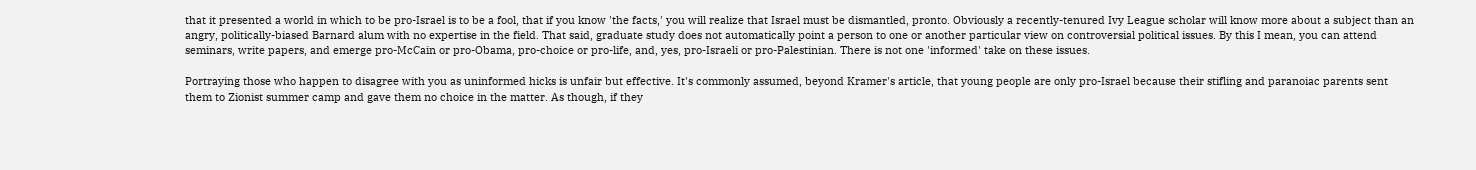that it presented a world in which to be pro-Israel is to be a fool, that if you know 'the facts,' you will realize that Israel must be dismantled, pronto. Obviously a recently-tenured Ivy League scholar will know more about a subject than an angry, politically-biased Barnard alum with no expertise in the field. That said, graduate study does not automatically point a person to one or another particular view on controversial political issues. By this I mean, you can attend seminars, write papers, and emerge pro-McCain or pro-Obama, pro-choice or pro-life, and, yes, pro-Israeli or pro-Palestinian. There is not one 'informed' take on these issues.

Portraying those who happen to disagree with you as uninformed hicks is unfair but effective. It's commonly assumed, beyond Kramer's article, that young people are only pro-Israel because their stifling and paranoiac parents sent them to Zionist summer camp and gave them no choice in the matter. As though, if they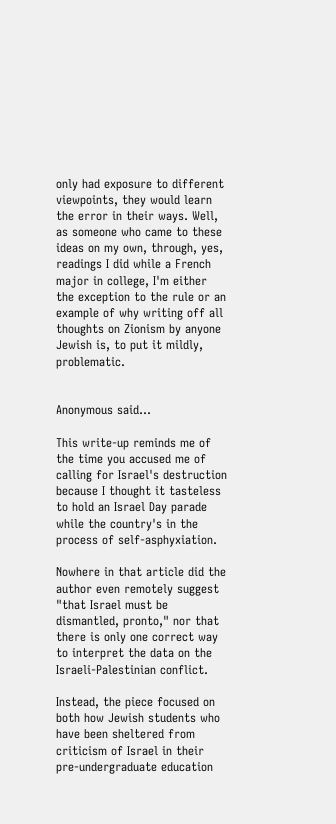only had exposure to different viewpoints, they would learn the error in their ways. Well, as someone who came to these ideas on my own, through, yes, readings I did while a French major in college, I'm either the exception to the rule or an example of why writing off all thoughts on Zionism by anyone Jewish is, to put it mildly, problematic.


Anonymous said...

This write-up reminds me of the time you accused me of calling for Israel's destruction because I thought it tasteless to hold an Israel Day parade while the country's in the process of self-asphyxiation.

Nowhere in that article did the author even remotely suggest "that Israel must be dismantled, pronto," nor that there is only one correct way to interpret the data on the Israeli-Palestinian conflict.

Instead, the piece focused on both how Jewish students who have been sheltered from criticism of Israel in their pre-undergraduate education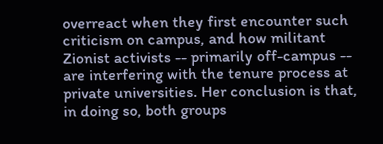overreact when they first encounter such criticism on campus, and how militant Zionist activists -- primarily off-campus -- are interfering with the tenure process at private universities. Her conclusion is that, in doing so, both groups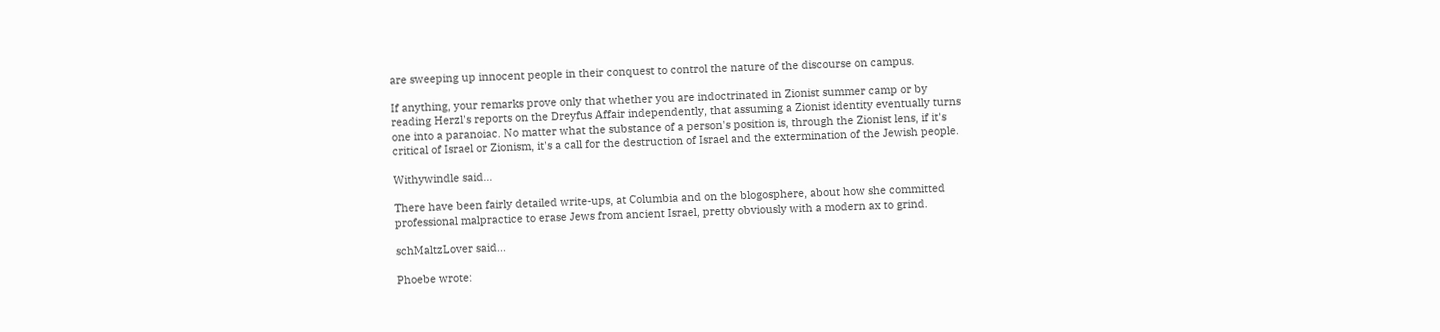are sweeping up innocent people in their conquest to control the nature of the discourse on campus.

If anything, your remarks prove only that whether you are indoctrinated in Zionist summer camp or by reading Herzl's reports on the Dreyfus Affair independently, that assuming a Zionist identity eventually turns one into a paranoiac. No matter what the substance of a person's position is, through the Zionist lens, if it's critical of Israel or Zionism, it's a call for the destruction of Israel and the extermination of the Jewish people.

Withywindle said...

There have been fairly detailed write-ups, at Columbia and on the blogosphere, about how she committed professional malpractice to erase Jews from ancient Israel, pretty obviously with a modern ax to grind.

schMaltzLover said...

Phoebe wrote: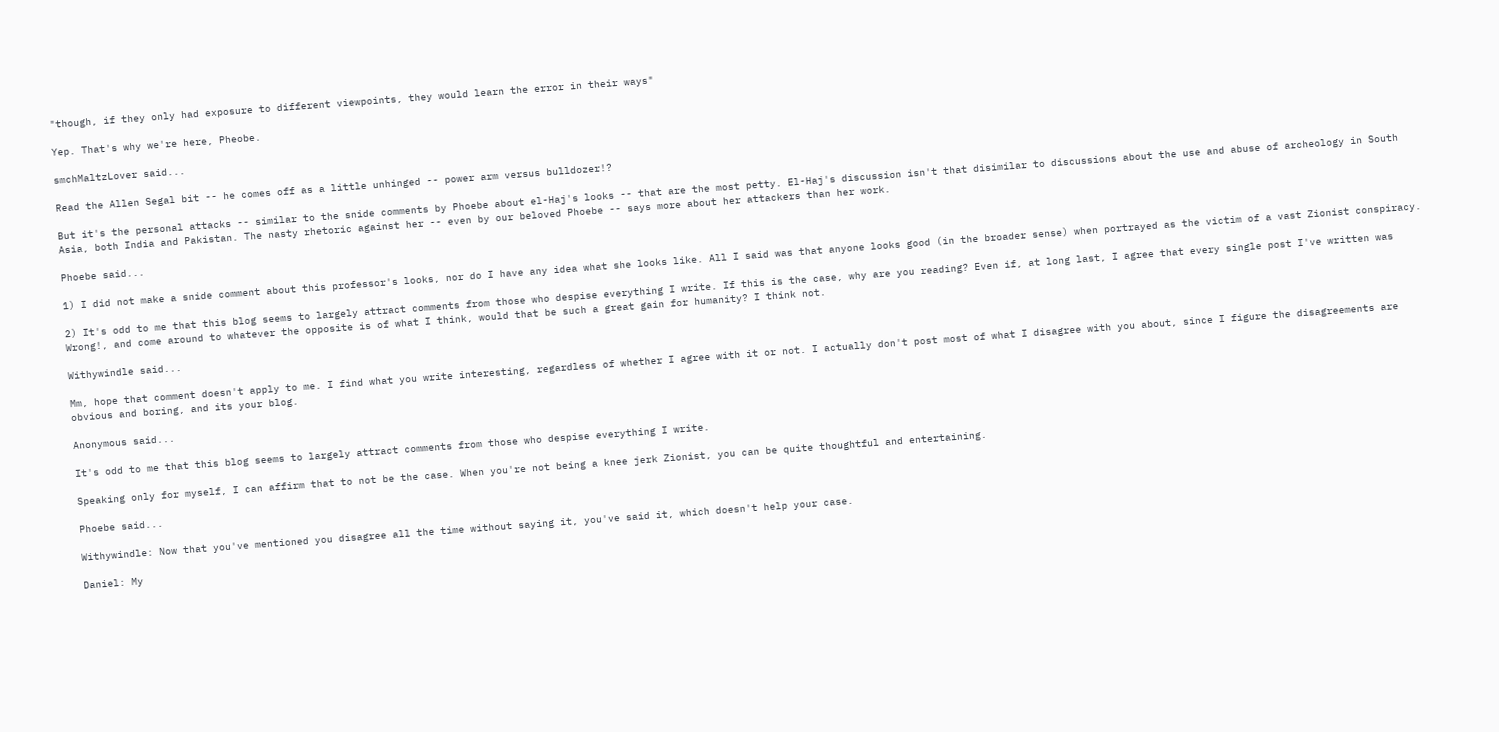"though, if they only had exposure to different viewpoints, they would learn the error in their ways"

Yep. That's why we're here, Pheobe.

smchMaltzLover said...

Read the Allen Segal bit -- he comes off as a little unhinged -- power arm versus bulldozer!?

But it's the personal attacks -- similar to the snide comments by Phoebe about el-Haj's looks -- that are the most petty. El-Haj's discussion isn't that disimilar to discussions about the use and abuse of archeology in South Asia, both India and Pakistan. The nasty rhetoric against her -- even by our beloved Phoebe -- says more about her attackers than her work.

Phoebe said...

1) I did not make a snide comment about this professor's looks, nor do I have any idea what she looks like. All I said was that anyone looks good (in the broader sense) when portrayed as the victim of a vast Zionist conspiracy.

2) It's odd to me that this blog seems to largely attract comments from those who despise everything I write. If this is the case, why are you reading? Even if, at long last, I agree that every single post I've written was Wrong!, and come around to whatever the opposite is of what I think, would that be such a great gain for humanity? I think not.

Withywindle said...

Mm, hope that comment doesn't apply to me. I find what you write interesting, regardless of whether I agree with it or not. I actually don't post most of what I disagree with you about, since I figure the disagreements are obvious and boring, and its your blog.

Anonymous said...

It's odd to me that this blog seems to largely attract comments from those who despise everything I write.

Speaking only for myself, I can affirm that to not be the case. When you're not being a knee jerk Zionist, you can be quite thoughtful and entertaining.

Phoebe said...

Withywindle: Now that you've mentioned you disagree all the time without saying it, you've said it, which doesn't help your case.

Daniel: My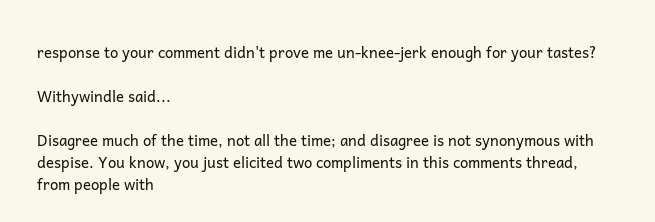response to your comment didn't prove me un-knee-jerk enough for your tastes?

Withywindle said...

Disagree much of the time, not all the time; and disagree is not synonymous with despise. You know, you just elicited two compliments in this comments thread, from people with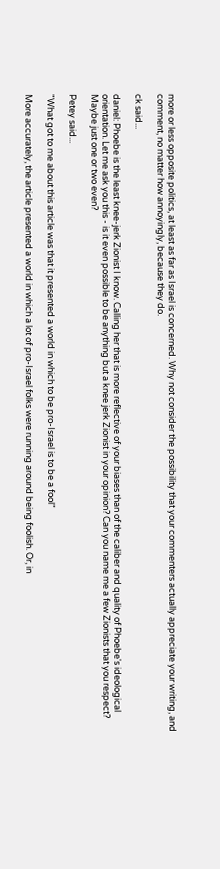more or less opposite politics, at least as far as Israel is concerned. Why not consider the possibility that your commenters actually appreciate your writing, and comment, no matter how annoyingly, because they do.

ck said...

daniel: Phoebe is the least knee-jerk Zionist I know. Calling her that is more reflective of your biases than of the caliber and quality of Phoebe's ideological orientation. Let me ask you this - is it even possible to be anything but a knee jerk Zionist in your opinion? Can you name me a few Zionists that you respect? Maybe just one or two even?

Petey said...

"What got to me about this article was that it presented a world in which to be pro-Israel is to be a fool"

More accurately, the article presented a world in which a lot of pro-Israel folks were running around being foolish. Or, in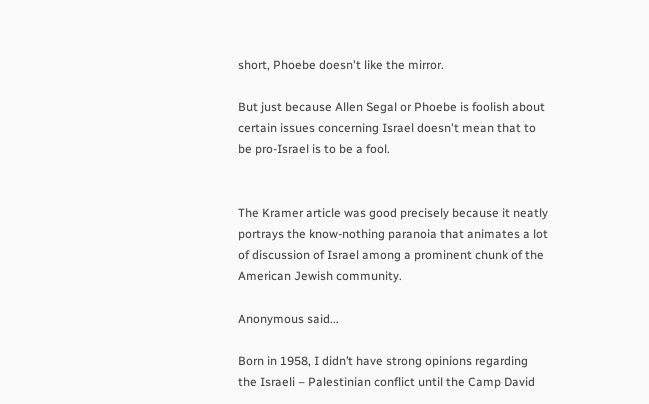short, Phoebe doesn't like the mirror.

But just because Allen Segal or Phoebe is foolish about certain issues concerning Israel doesn't mean that to be pro-Israel is to be a fool.


The Kramer article was good precisely because it neatly portrays the know-nothing paranoia that animates a lot of discussion of Israel among a prominent chunk of the American Jewish community.

Anonymous said...

Born in 1958, I didn’t have strong opinions regarding the Israeli – Palestinian conflict until the Camp David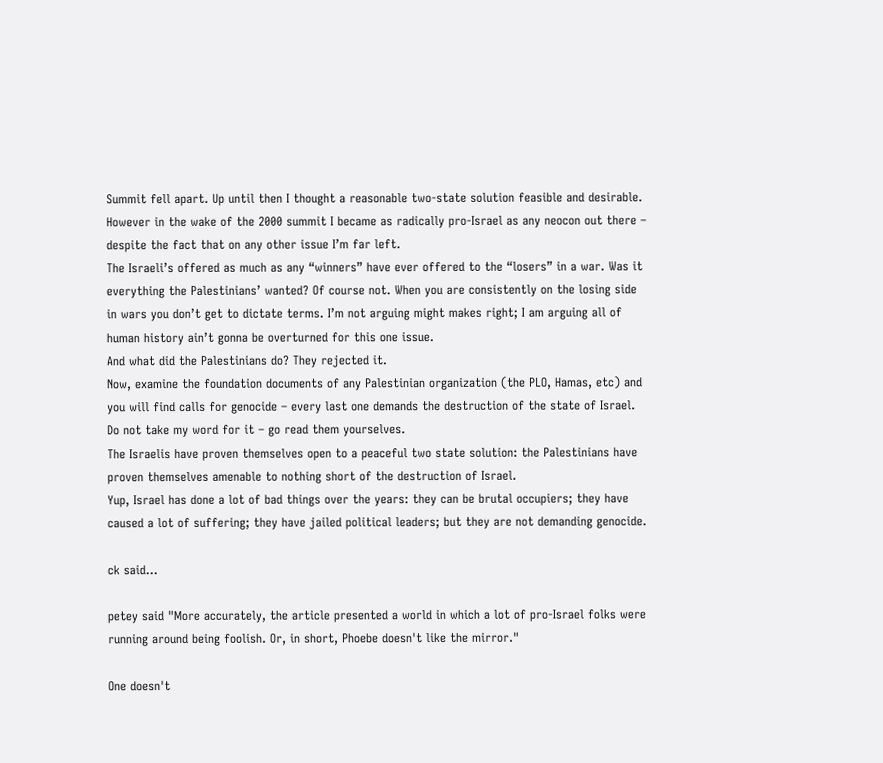Summit fell apart. Up until then I thought a reasonable two-state solution feasible and desirable. However in the wake of the 2000 summit I became as radically pro-Israel as any neocon out there – despite the fact that on any other issue I’m far left.
The Israeli’s offered as much as any “winners” have ever offered to the “losers” in a war. Was it everything the Palestinians’ wanted? Of course not. When you are consistently on the losing side in wars you don’t get to dictate terms. I’m not arguing might makes right; I am arguing all of human history ain’t gonna be overturned for this one issue.
And what did the Palestinians do? They rejected it.
Now, examine the foundation documents of any Palestinian organization (the PLO, Hamas, etc) and you will find calls for genocide – every last one demands the destruction of the state of Israel. Do not take my word for it – go read them yourselves.
The Israelis have proven themselves open to a peaceful two state solution: the Palestinians have proven themselves amenable to nothing short of the destruction of Israel.
Yup, Israel has done a lot of bad things over the years: they can be brutal occupiers; they have caused a lot of suffering; they have jailed political leaders; but they are not demanding genocide.

ck said...

petey said "More accurately, the article presented a world in which a lot of pro-Israel folks were running around being foolish. Or, in short, Phoebe doesn't like the mirror."

One doesn't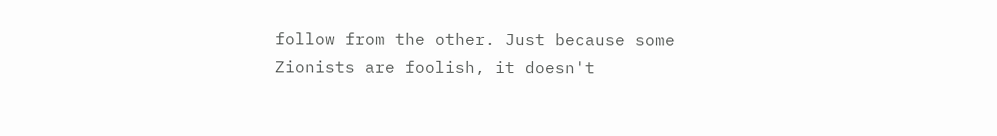follow from the other. Just because some Zionists are foolish, it doesn't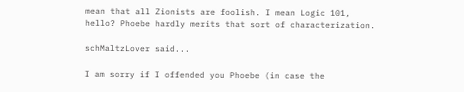mean that all Zionists are foolish. I mean Logic 101, hello? Phoebe hardly merits that sort of characterization.

schMaltzLover said...

I am sorry if I offended you Phoebe (in case the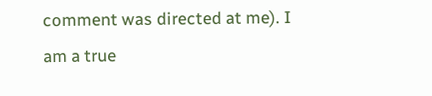comment was directed at me). I am a true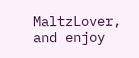MaltzLover, and enjoy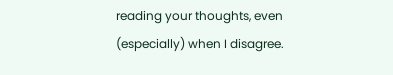reading your thoughts, even (especially) when I disagree.